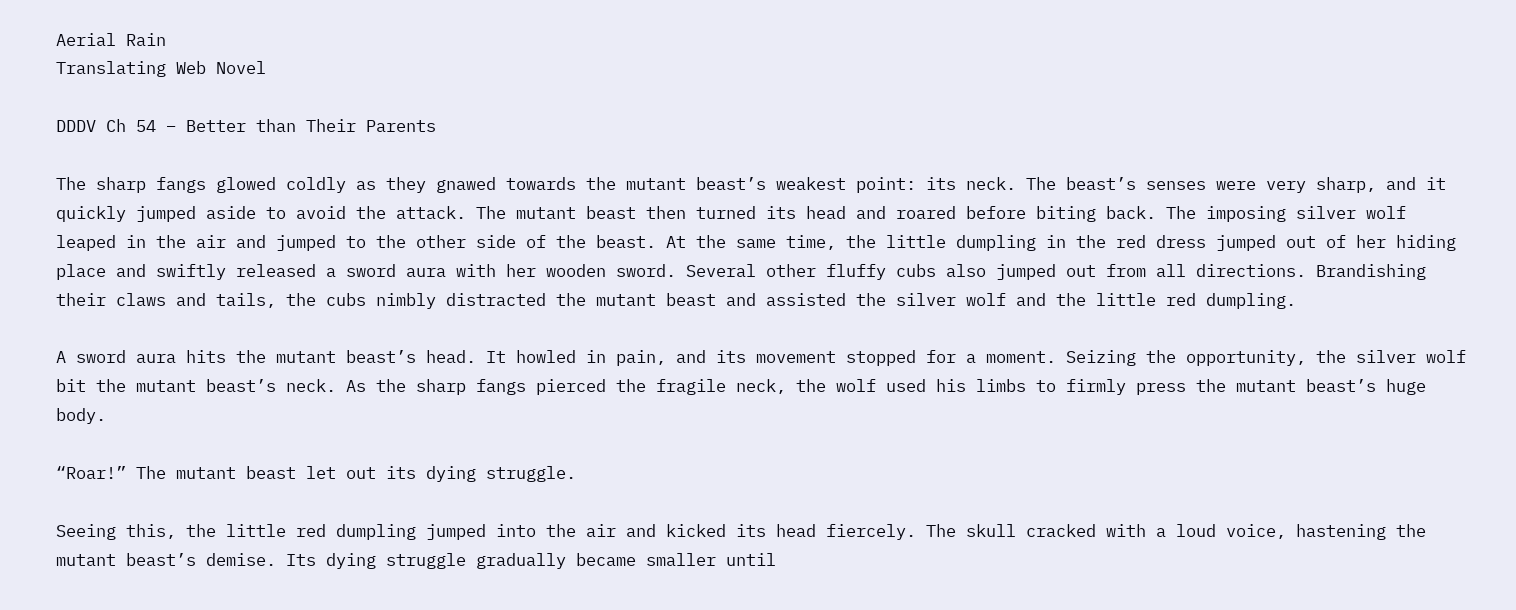Aerial Rain
Translating Web Novel

DDDV Ch 54 – Better than Their Parents

The sharp fangs glowed coldly as they gnawed towards the mutant beast’s weakest point: its neck. The beast’s senses were very sharp, and it quickly jumped aside to avoid the attack. The mutant beast then turned its head and roared before biting back. The imposing silver wolf leaped in the air and jumped to the other side of the beast. At the same time, the little dumpling in the red dress jumped out of her hiding place and swiftly released a sword aura with her wooden sword. Several other fluffy cubs also jumped out from all directions. Brandishing their claws and tails, the cubs nimbly distracted the mutant beast and assisted the silver wolf and the little red dumpling.

A sword aura hits the mutant beast’s head. It howled in pain, and its movement stopped for a moment. Seizing the opportunity, the silver wolf bit the mutant beast’s neck. As the sharp fangs pierced the fragile neck, the wolf used his limbs to firmly press the mutant beast’s huge body.

“Roar!” The mutant beast let out its dying struggle.

Seeing this, the little red dumpling jumped into the air and kicked its head fiercely. The skull cracked with a loud voice, hastening the mutant beast’s demise. Its dying struggle gradually became smaller until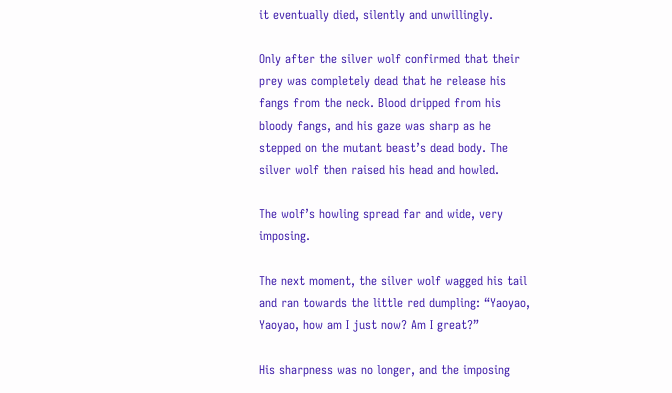it eventually died, silently and unwillingly.

Only after the silver wolf confirmed that their prey was completely dead that he release his fangs from the neck. Blood dripped from his bloody fangs, and his gaze was sharp as he stepped on the mutant beast’s dead body. The silver wolf then raised his head and howled.

The wolf’s howling spread far and wide, very imposing.

The next moment, the silver wolf wagged his tail and ran towards the little red dumpling: “Yaoyao, Yaoyao, how am I just now? Am I great?”

His sharpness was no longer, and the imposing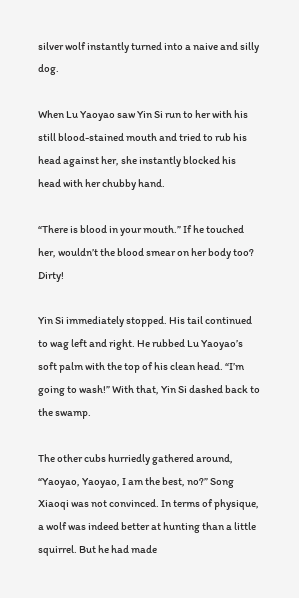silver wolf instantly turned into a naive and silly dog.

When Lu Yaoyao saw Yin Si run to her with his still blood-stained mouth and tried to rub his head against her, she instantly blocked his head with her chubby hand.

“There is blood in your mouth.” If he touched her, wouldn’t the blood smear on her body too? Dirty!

Yin Si immediately stopped. His tail continued to wag left and right. He rubbed Lu Yaoyao’s soft palm with the top of his clean head. “I’m going to wash!” With that, Yin Si dashed back to the swamp.

The other cubs hurriedly gathered around, “Yaoyao, Yaoyao, I am the best, no?” Song Xiaoqi was not convinced. In terms of physique, a wolf was indeed better at hunting than a little squirrel. But he had made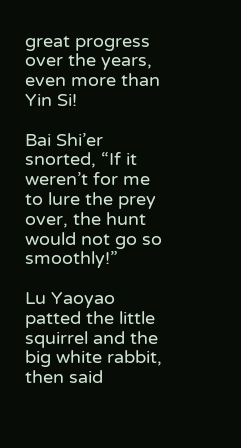great progress over the years, even more than Yin Si!

Bai Shi’er snorted, “If it weren’t for me to lure the prey over, the hunt would not go so smoothly!”

Lu Yaoyao patted the little squirrel and the big white rabbit, then said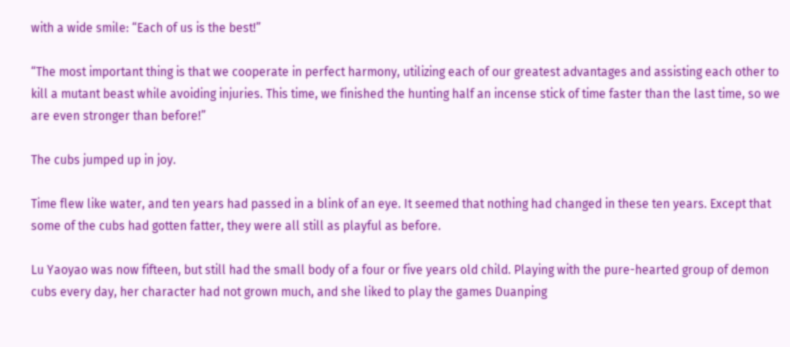with a wide smile: “Each of us is the best!”

“The most important thing is that we cooperate in perfect harmony, utilizing each of our greatest advantages and assisting each other to kill a mutant beast while avoiding injuries. This time, we finished the hunting half an incense stick of time faster than the last time, so we are even stronger than before!”

The cubs jumped up in joy.

Time flew like water, and ten years had passed in a blink of an eye. It seemed that nothing had changed in these ten years. Except that some of the cubs had gotten fatter, they were all still as playful as before.

Lu Yaoyao was now fifteen, but still had the small body of a four or five years old child. Playing with the pure-hearted group of demon cubs every day, her character had not grown much, and she liked to play the games Duanping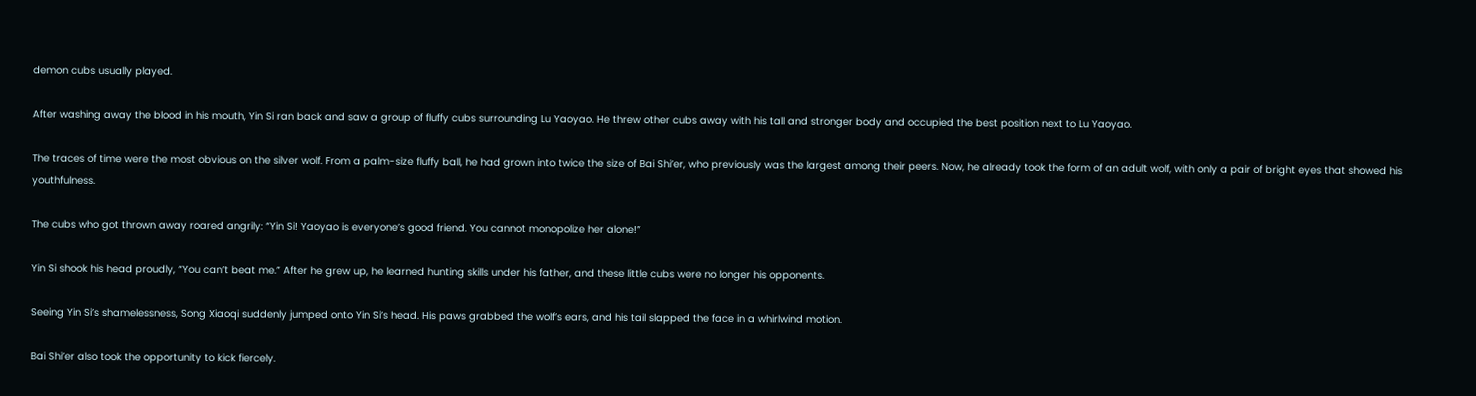demon cubs usually played.

After washing away the blood in his mouth, Yin Si ran back and saw a group of fluffy cubs surrounding Lu Yaoyao. He threw other cubs away with his tall and stronger body and occupied the best position next to Lu Yaoyao.

The traces of time were the most obvious on the silver wolf. From a palm-size fluffy ball, he had grown into twice the size of Bai Shi’er, who previously was the largest among their peers. Now, he already took the form of an adult wolf, with only a pair of bright eyes that showed his youthfulness.

The cubs who got thrown away roared angrily: “Yin Si! Yaoyao is everyone’s good friend. You cannot monopolize her alone!”

Yin Si shook his head proudly, “You can’t beat me.” After he grew up, he learned hunting skills under his father, and these little cubs were no longer his opponents.

Seeing Yin Si’s shamelessness, Song Xiaoqi suddenly jumped onto Yin Si’s head. His paws grabbed the wolf’s ears, and his tail slapped the face in a whirlwind motion.

Bai Shi’er also took the opportunity to kick fiercely.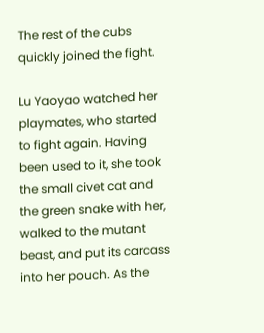The rest of the cubs quickly joined the fight.

Lu Yaoyao watched her playmates, who started to fight again. Having been used to it, she took the small civet cat and the green snake with her, walked to the mutant beast, and put its carcass into her pouch. As the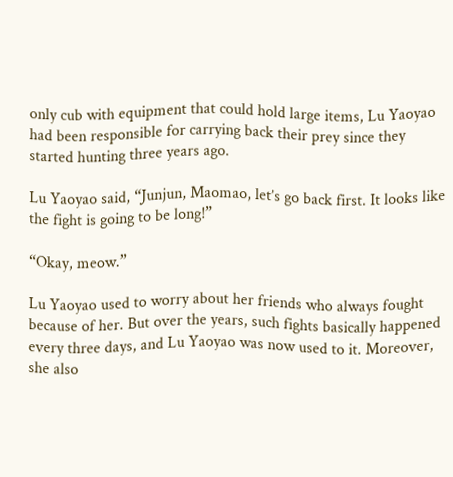only cub with equipment that could hold large items, Lu Yaoyao had been responsible for carrying back their prey since they started hunting three years ago.

Lu Yaoyao said, “Junjun, Maomao, let’s go back first. It looks like the fight is going to be long!”

“Okay, meow.”

Lu Yaoyao used to worry about her friends who always fought because of her. But over the years, such fights basically happened every three days, and Lu Yaoyao was now used to it. Moreover, she also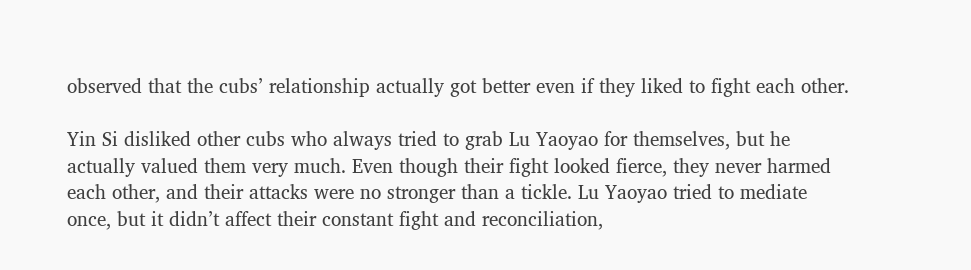observed that the cubs’ relationship actually got better even if they liked to fight each other.

Yin Si disliked other cubs who always tried to grab Lu Yaoyao for themselves, but he actually valued them very much. Even though their fight looked fierce, they never harmed each other, and their attacks were no stronger than a tickle. Lu Yaoyao tried to mediate once, but it didn’t affect their constant fight and reconciliation,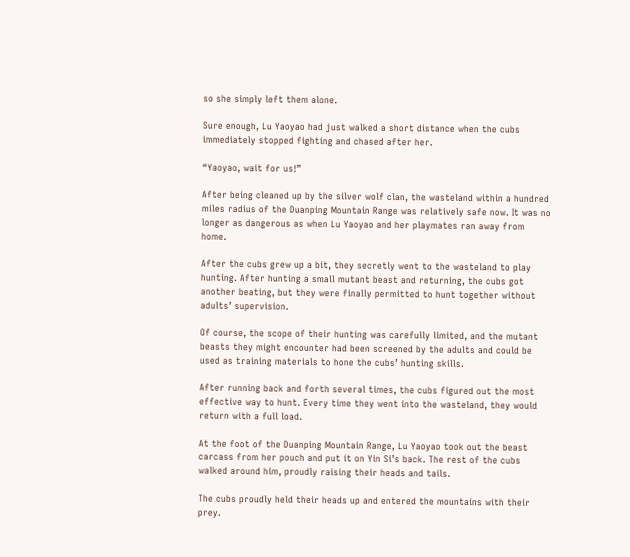so she simply left them alone.

Sure enough, Lu Yaoyao had just walked a short distance when the cubs immediately stopped fighting and chased after her.

“Yaoyao, wait for us!”

After being cleaned up by the silver wolf clan, the wasteland within a hundred miles radius of the Duanping Mountain Range was relatively safe now. It was no longer as dangerous as when Lu Yaoyao and her playmates ran away from home.

After the cubs grew up a bit, they secretly went to the wasteland to play hunting. After hunting a small mutant beast and returning, the cubs got another beating, but they were finally permitted to hunt together without adults’ supervision.

Of course, the scope of their hunting was carefully limited, and the mutant beasts they might encounter had been screened by the adults and could be used as training materials to hone the cubs’ hunting skills.

After running back and forth several times, the cubs figured out the most effective way to hunt. Every time they went into the wasteland, they would return with a full load.

At the foot of the Duanping Mountain Range, Lu Yaoyao took out the beast carcass from her pouch and put it on Yin Si’s back. The rest of the cubs walked around him, proudly raising their heads and tails.

The cubs proudly held their heads up and entered the mountains with their prey.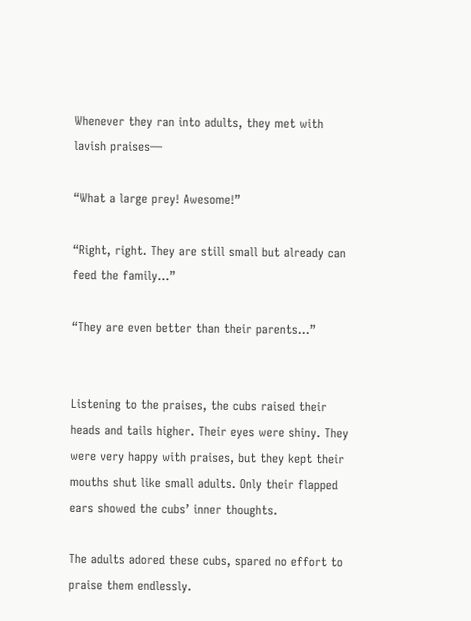Whenever they ran into adults, they met with lavish praises—

“What a large prey! Awesome!”

“Right, right. They are still small but already can feed the family…”

“They are even better than their parents…”


Listening to the praises, the cubs raised their heads and tails higher. Their eyes were shiny. They were very happy with praises, but they kept their mouths shut like small adults. Only their flapped ears showed the cubs’ inner thoughts.

The adults adored these cubs, spared no effort to praise them endlessly.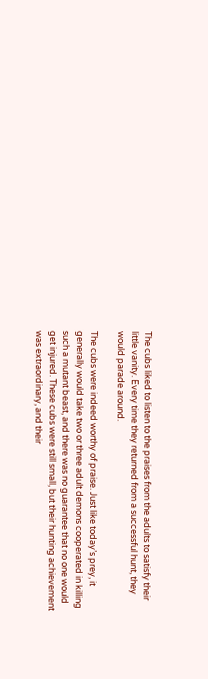The cubs liked to listen to the praises from the adults to satisfy their little vanity. Every time they returned from a successful hunt, they would parade around.

The cubs were indeed worthy of praise. Just like today’s prey, it generally would take two or three adult demons cooperated in killing such a mutant beast, and there was no guarantee that no one would get injured. These cubs were still small, but their hunting achievement was extraordinary, and their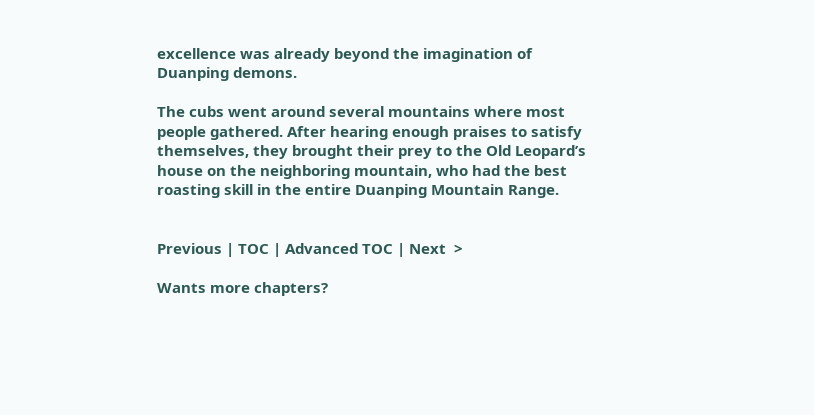excellence was already beyond the imagination of Duanping demons.

The cubs went around several mountains where most people gathered. After hearing enough praises to satisfy themselves, they brought their prey to the Old Leopard’s house on the neighboring mountain, who had the best roasting skill in the entire Duanping Mountain Range.


Previous | TOC | Advanced TOC | Next  >

Wants more chapters?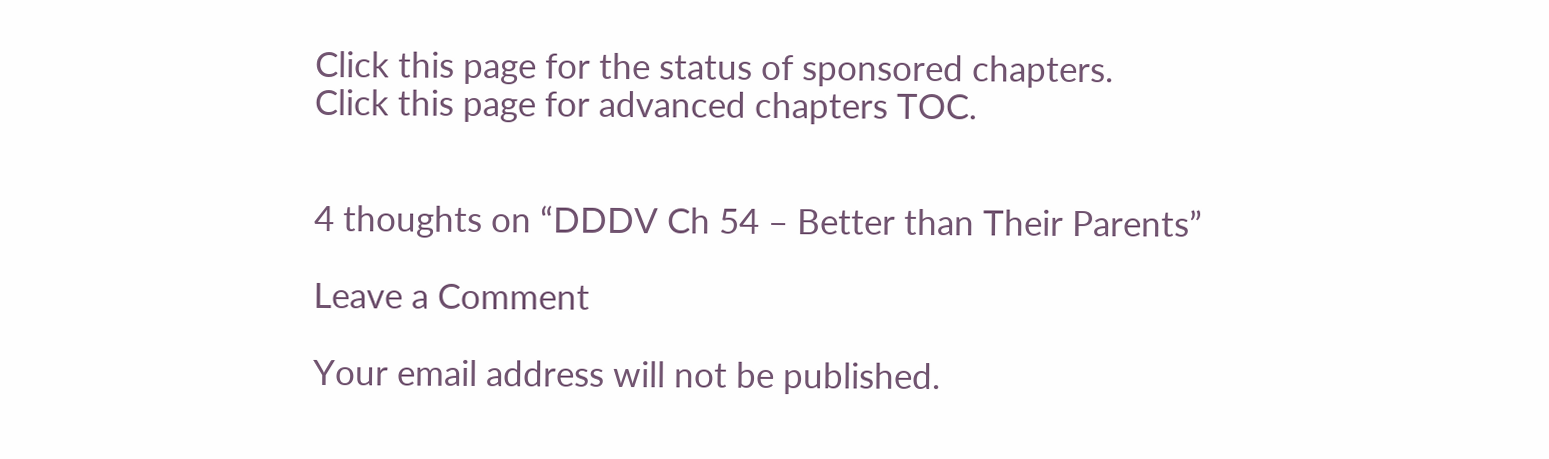Click this page for the status of sponsored chapters.
Click this page for advanced chapters TOC.


4 thoughts on “DDDV Ch 54 – Better than Their Parents”

Leave a Comment

Your email address will not be published.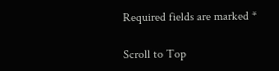Required fields are marked *

Scroll to Top